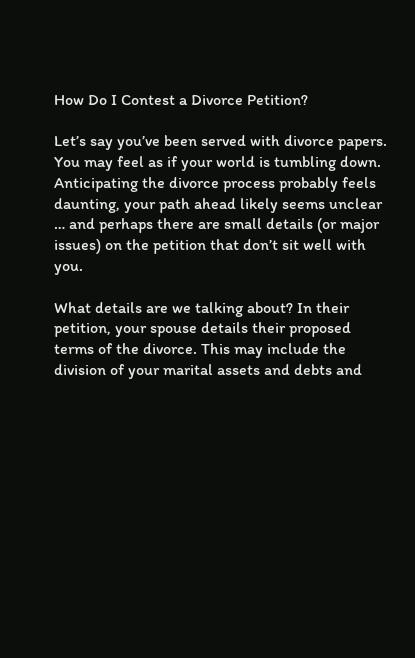How Do I Contest a Divorce Petition?

Let’s say you’ve been served with divorce papers. You may feel as if your world is tumbling down. Anticipating the divorce process probably feels daunting, your path ahead likely seems unclear … and perhaps there are small details (or major issues) on the petition that don’t sit well with you.

What details are we talking about? In their petition, your spouse details their proposed terms of the divorce. This may include the division of your marital assets and debts and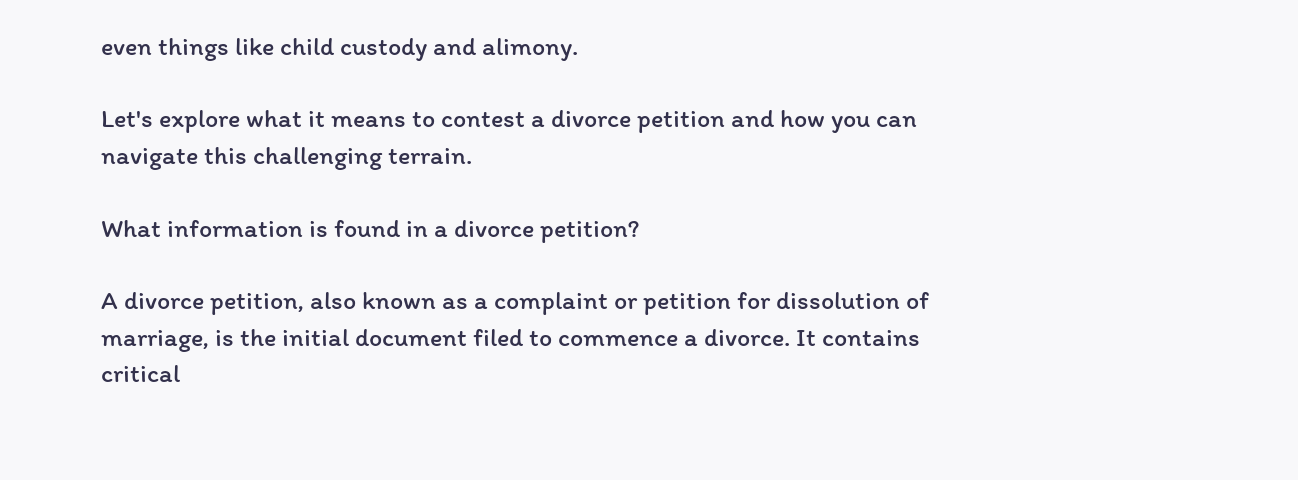even things like child custody and alimony.

Let's explore what it means to contest a divorce petition and how you can navigate this challenging terrain.

What information is found in a divorce petition?

A divorce petition, also known as a complaint or petition for dissolution of marriage, is the initial document filed to commence a divorce. It contains critical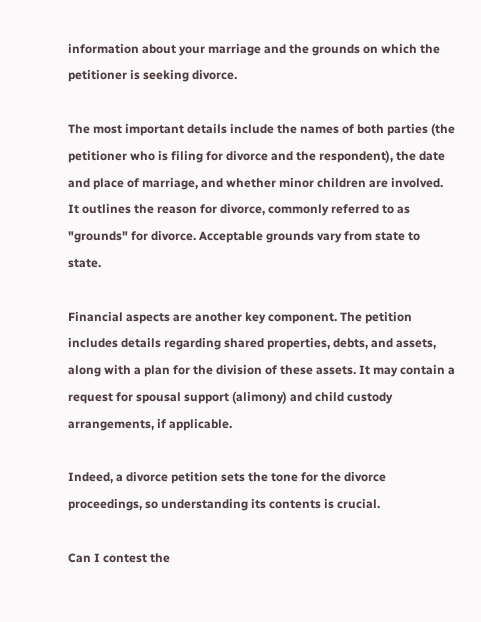information about your marriage and the grounds on which the petitioner is seeking divorce.

The most important details include the names of both parties (the petitioner who is filing for divorce and the respondent), the date and place of marriage, and whether minor children are involved. It outlines the reason for divorce, commonly referred to as "grounds" for divorce. Acceptable grounds vary from state to state.

Financial aspects are another key component. The petition includes details regarding shared properties, debts, and assets, along with a plan for the division of these assets. It may contain a request for spousal support (alimony) and child custody arrangements, if applicable.

Indeed, a divorce petition sets the tone for the divorce proceedings, so understanding its contents is crucial.

Can I contest the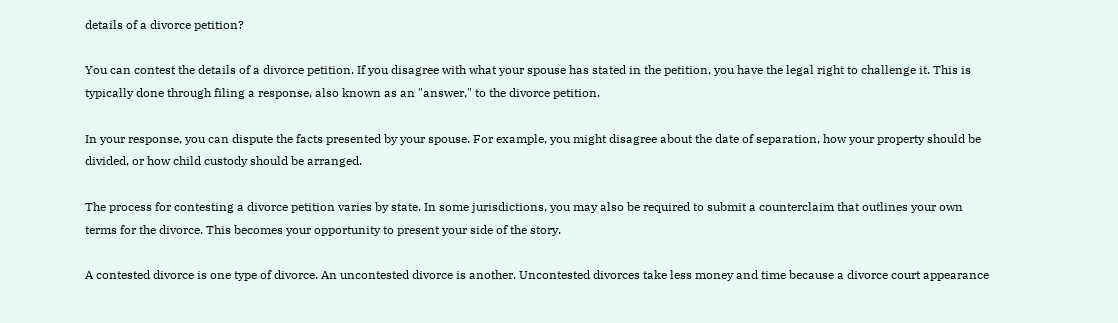details of a divorce petition?

You can contest the details of a divorce petition. If you disagree with what your spouse has stated in the petition, you have the legal right to challenge it. This is typically done through filing a response, also known as an "answer," to the divorce petition.

In your response, you can dispute the facts presented by your spouse. For example, you might disagree about the date of separation, how your property should be divided, or how child custody should be arranged.

The process for contesting a divorce petition varies by state. In some jurisdictions, you may also be required to submit a counterclaim that outlines your own terms for the divorce. This becomes your opportunity to present your side of the story.

A contested divorce is one type of divorce. An uncontested divorce is another. Uncontested divorces take less money and time because a divorce court appearance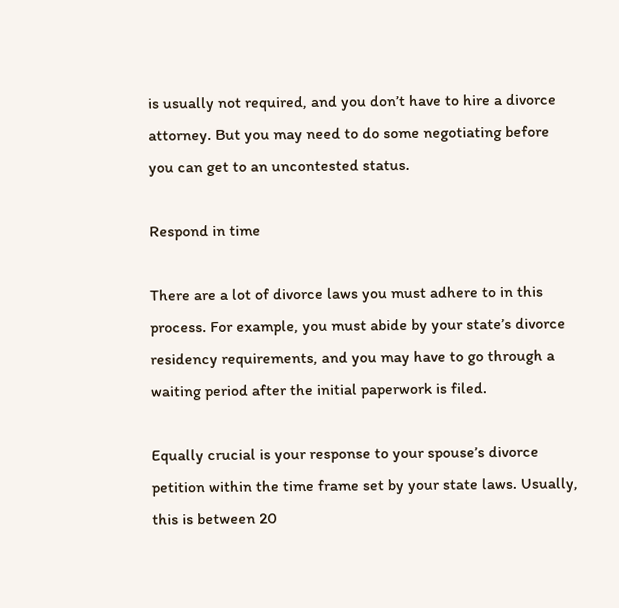is usually not required, and you don’t have to hire a divorce attorney. But you may need to do some negotiating before you can get to an uncontested status.

Respond in time

There are a lot of divorce laws you must adhere to in this process. For example, you must abide by your state’s divorce residency requirements, and you may have to go through a waiting period after the initial paperwork is filed.

Equally crucial is your response to your spouse’s divorce petition within the time frame set by your state laws. Usually, this is between 20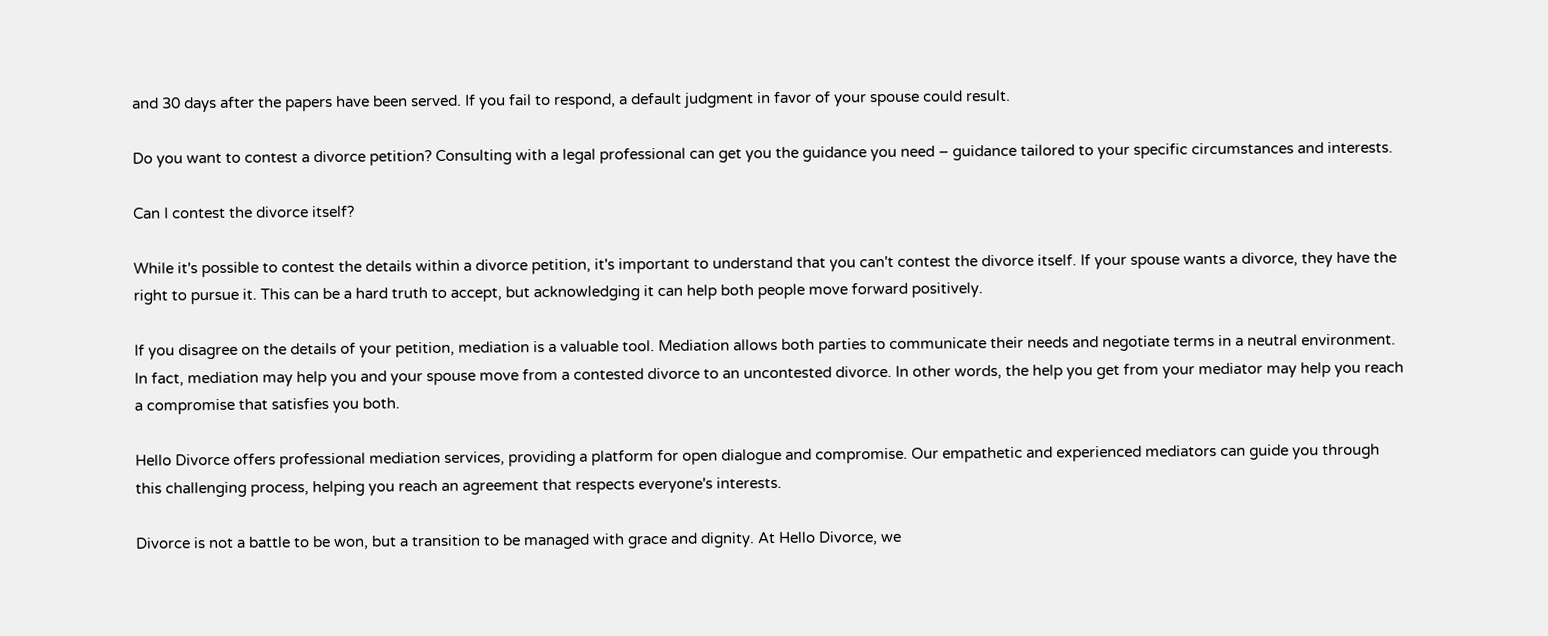and 30 days after the papers have been served. If you fail to respond, a default judgment in favor of your spouse could result.

Do you want to contest a divorce petition? Consulting with a legal professional can get you the guidance you need – guidance tailored to your specific circumstances and interests.

Can I contest the divorce itself?

While it's possible to contest the details within a divorce petition, it's important to understand that you can't contest the divorce itself. If your spouse wants a divorce, they have the right to pursue it. This can be a hard truth to accept, but acknowledging it can help both people move forward positively.

If you disagree on the details of your petition, mediation is a valuable tool. Mediation allows both parties to communicate their needs and negotiate terms in a neutral environment. In fact, mediation may help you and your spouse move from a contested divorce to an uncontested divorce. In other words, the help you get from your mediator may help you reach a compromise that satisfies you both.

Hello Divorce offers professional mediation services, providing a platform for open dialogue and compromise. Our empathetic and experienced mediators can guide you through this challenging process, helping you reach an agreement that respects everyone's interests.

Divorce is not a battle to be won, but a transition to be managed with grace and dignity. At Hello Divorce, we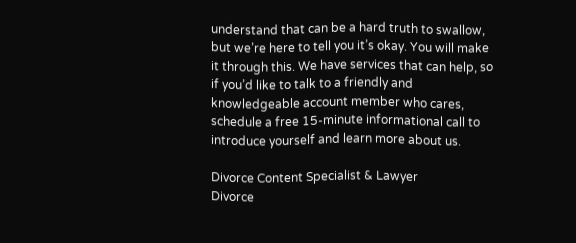understand that can be a hard truth to swallow, but we’re here to tell you it’s okay. You will make it through this. We have services that can help, so if you’d like to talk to a friendly and knowledgeable account member who cares, schedule a free 15-minute informational call to introduce yourself and learn more about us.

Divorce Content Specialist & Lawyer
Divorce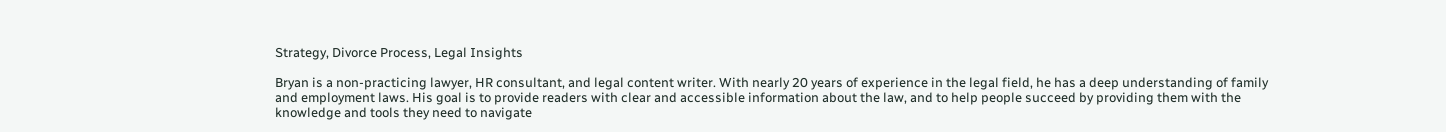Strategy, Divorce Process, Legal Insights

Bryan is a non-practicing lawyer, HR consultant, and legal content writer. With nearly 20 years of experience in the legal field, he has a deep understanding of family and employment laws. His goal is to provide readers with clear and accessible information about the law, and to help people succeed by providing them with the knowledge and tools they need to navigate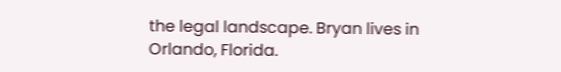the legal landscape. Bryan lives in Orlando, Florida.